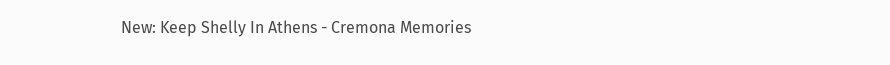New: Keep Shelly In Athens - Cremona Memories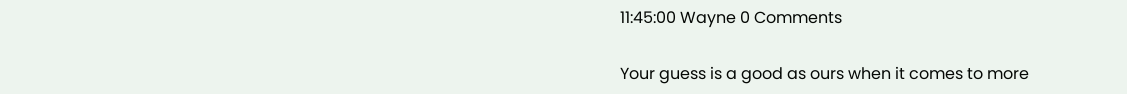11:45:00 Wayne 0 Comments

Your guess is a good as ours when it comes to more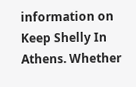information on Keep Shelly In Athens. Whether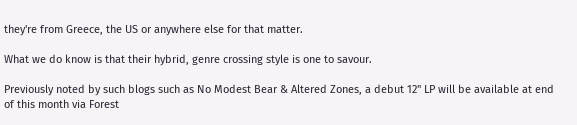they're from Greece, the US or anywhere else for that matter.

What we do know is that their hybrid, genre crossing style is one to savour.

Previously noted by such blogs such as No Modest Bear & Altered Zones, a debut 12" LP will be available at end of this month via Forest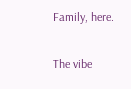Family, here.

The vibe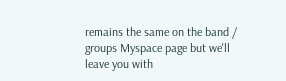remains the same on the band / groups Myspace page but we'll leave you with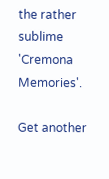the rather sublime 'Cremona Memories'.

Get another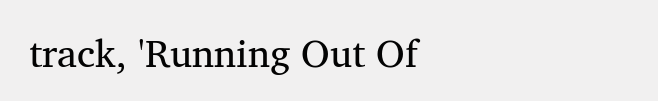track, 'Running Out Of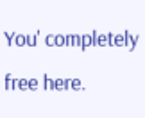You' completely free here.